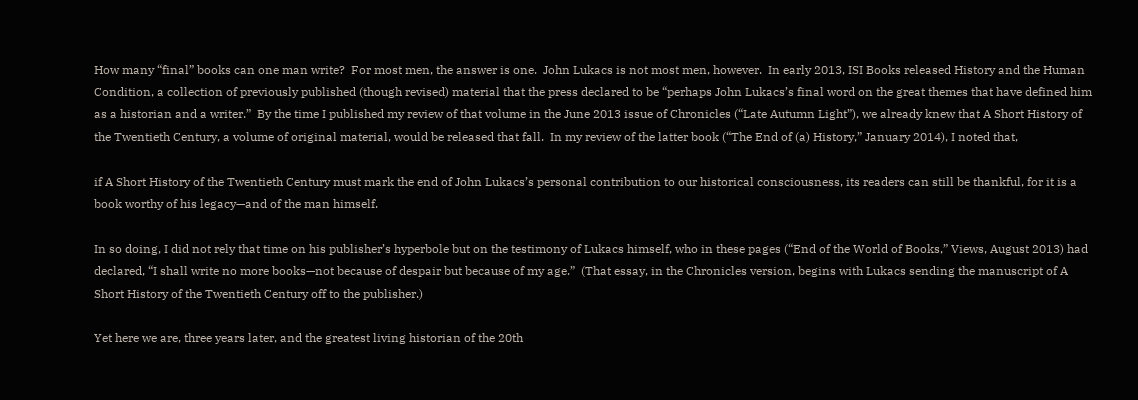How many “final” books can one man write?  For most men, the answer is one.  John Lukacs is not most men, however.  In early 2013, ISI Books released History and the Human Condition, a collection of previously published (though revised) material that the press declared to be “perhaps John Lukacs’s final word on the great themes that have defined him as a historian and a writer.”  By the time I published my review of that volume in the June 2013 issue of Chronicles (“Late Autumn Light”), we already knew that A Short History of the Twentieth Century, a volume of original material, would be released that fall.  In my review of the latter book (“The End of (a) History,” January 2014), I noted that,

if A Short History of the Twentieth Century must mark the end of John Lukacs’s personal contribution to our historical consciousness, its readers can still be thankful, for it is a book worthy of his legacy—and of the man himself.

In so doing, I did not rely that time on his publisher’s hyperbole but on the testimony of Lukacs himself, who in these pages (“End of the World of Books,” Views, August 2013) had declared, “I shall write no more books—not because of despair but because of my age.”  (That essay, in the Chronicles version, begins with Lukacs sending the manuscript of A Short History of the Twentieth Century off to the publisher.)

Yet here we are, three years later, and the greatest living historian of the 20th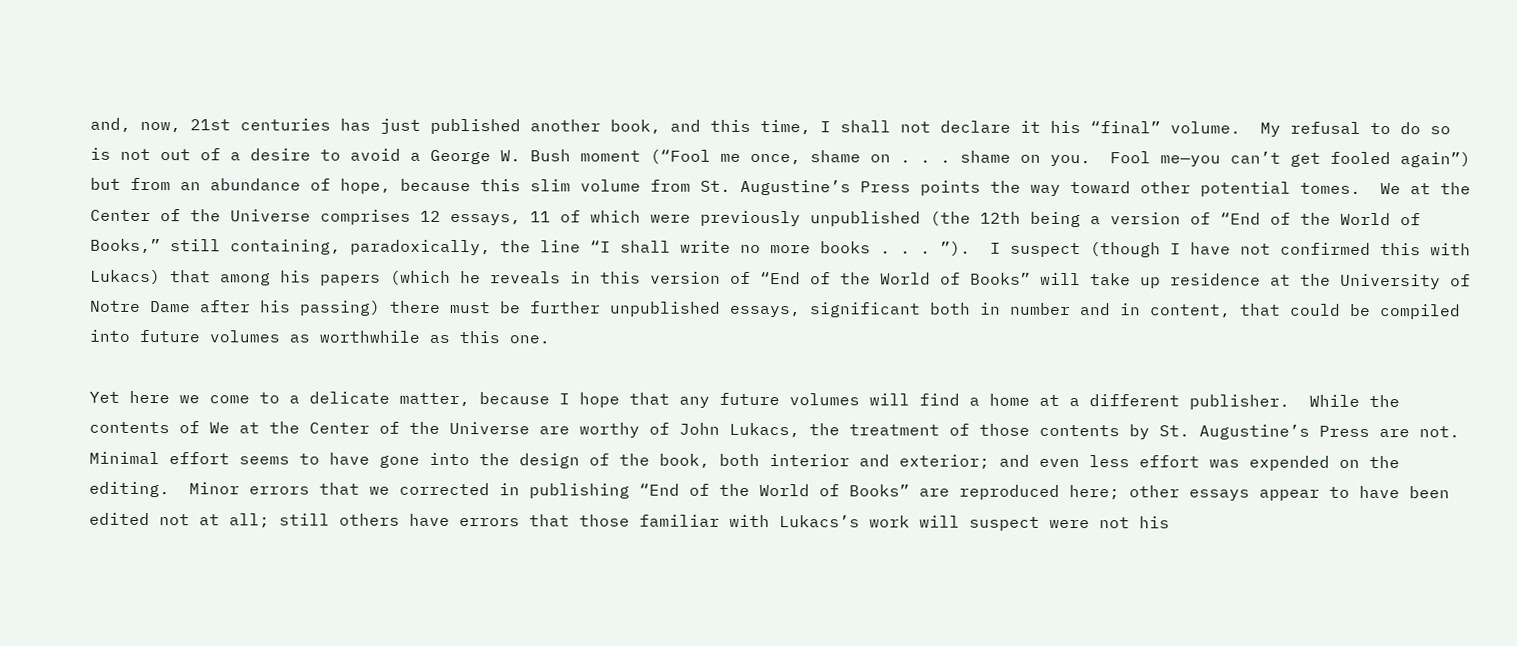and, now, 21st centuries has just published another book, and this time, I shall not declare it his “final” volume.  My refusal to do so is not out of a desire to avoid a George W. Bush moment (“Fool me once, shame on . . . shame on you.  Fool me—you can’t get fooled again”) but from an abundance of hope, because this slim volume from St. Augustine’s Press points the way toward other potential tomes.  We at the Center of the Universe comprises 12 essays, 11 of which were previously unpublished (the 12th being a version of “End of the World of Books,” still containing, paradoxically, the line “I shall write no more books . . . ”).  I suspect (though I have not confirmed this with Lukacs) that among his papers (which he reveals in this version of “End of the World of Books” will take up residence at the University of Notre Dame after his passing) there must be further unpublished essays, significant both in number and in content, that could be compiled into future volumes as worthwhile as this one.

Yet here we come to a delicate matter, because I hope that any future volumes will find a home at a different publisher.  While the contents of We at the Center of the Universe are worthy of John Lukacs, the treatment of those contents by St. Augustine’s Press are not.  Minimal effort seems to have gone into the design of the book, both interior and exterior; and even less effort was expended on the editing.  Minor errors that we corrected in publishing “End of the World of Books” are reproduced here; other essays appear to have been edited not at all; still others have errors that those familiar with Lukacs’s work will suspect were not his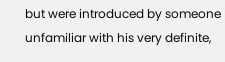but were introduced by someone unfamiliar with his very definite,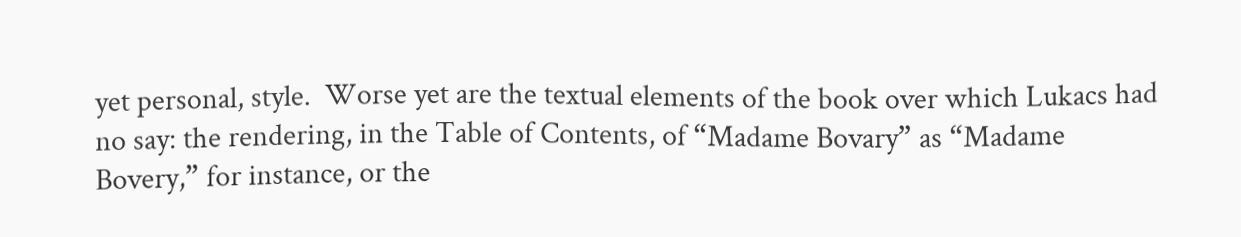yet personal, style.  Worse yet are the textual elements of the book over which Lukacs had no say: the rendering, in the Table of Contents, of “Madame Bovary” as “Madame Bovery,” for instance, or the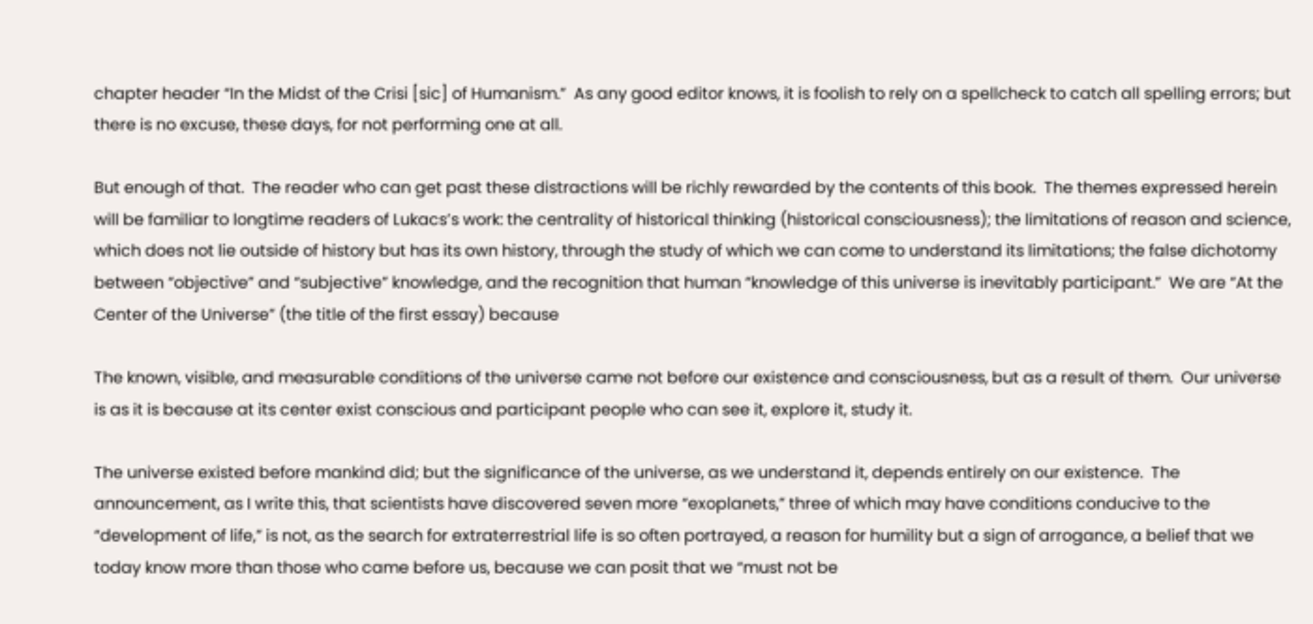chapter header “In the Midst of the Crisi [sic] of Humanism.”  As any good editor knows, it is foolish to rely on a spellcheck to catch all spelling errors; but there is no excuse, these days, for not performing one at all.

But enough of that.  The reader who can get past these distractions will be richly rewarded by the contents of this book.  The themes expressed herein will be familiar to longtime readers of Lukacs’s work: the centrality of historical thinking (historical consciousness); the limitations of reason and science, which does not lie outside of history but has its own history, through the study of which we can come to understand its limitations; the false dichotomy between “objective” and “subjective” knowledge, and the recognition that human “knowledge of this universe is inevitably participant.”  We are “At the Center of the Universe” (the title of the first essay) because

The known, visible, and measurable conditions of the universe came not before our existence and consciousness, but as a result of them.  Our universe is as it is because at its center exist conscious and participant people who can see it, explore it, study it.

The universe existed before mankind did; but the significance of the universe, as we understand it, depends entirely on our existence.  The announcement, as I write this, that scientists have discovered seven more “exoplanets,” three of which may have conditions conducive to the “development of life,” is not, as the search for extraterrestrial life is so often portrayed, a reason for humility but a sign of arrogance, a belief that we today know more than those who came before us, because we can posit that we “must not be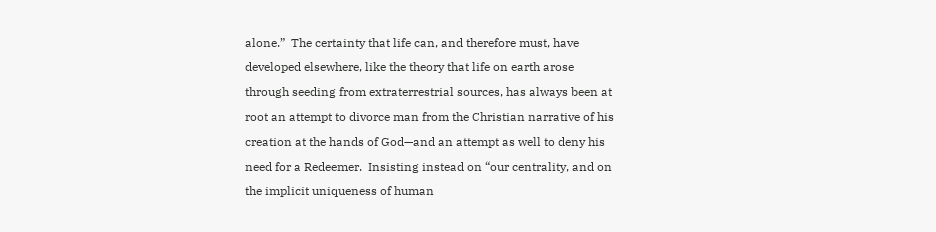alone.”  The certainty that life can, and therefore must, have developed elsewhere, like the theory that life on earth arose through seeding from extraterrestrial sources, has always been at root an attempt to divorce man from the Christian narrative of his creation at the hands of God—and an attempt as well to deny his need for a Redeemer.  Insisting instead on “our centrality, and on the implicit uniqueness of human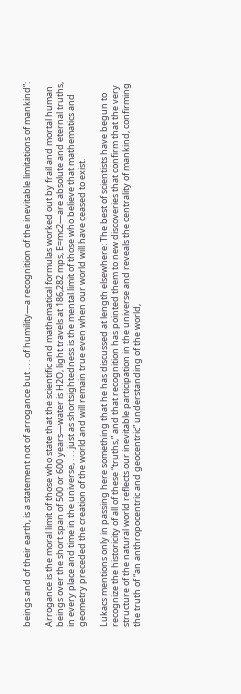beings and of their earth, is a statement not of arrogance but . . . of humility—a recognition of the inevitable limitations of mankind”:

Arrogance is the moral limit of those who state that the scientific and mathematical formulas worked out by frail and mortal human beings over the short span of 500 or 600 years—water is H2O, light travels at 186,282 mps, E=mc2—are absolute and eternal truths, in every place and time in the universe, . . . just as shortsightedness is the mental limit of those who believe that mathematics and geometry preceded the creation of the world and will remain true even when our world will have ceased to exist.

Lukacs mentions only in passing here something that he has discussed at length elsewhere: The best of scientists have begun to recognize the historicity of all of these “truths,” and that recognition has pointed them to new discoveries that confirm that the very structure of the natural world reflects our inevitable participation in the universe and reveals the centrality of mankind, confirming the truth of “an anthropocentric and geocentric” understanding of the world,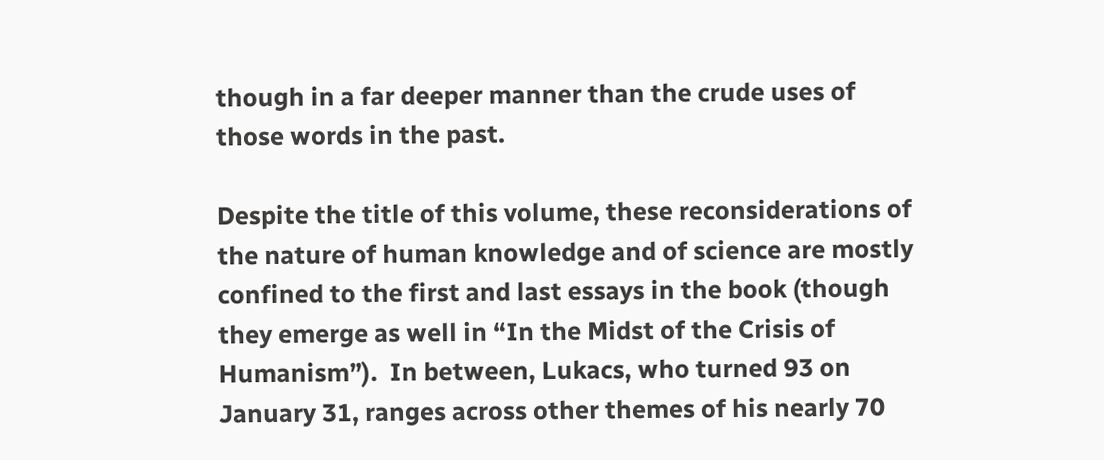though in a far deeper manner than the crude uses of those words in the past.

Despite the title of this volume, these reconsiderations of the nature of human knowledge and of science are mostly confined to the first and last essays in the book (though they emerge as well in “In the Midst of the Crisis of Humanism”).  In between, Lukacs, who turned 93 on January 31, ranges across other themes of his nearly 70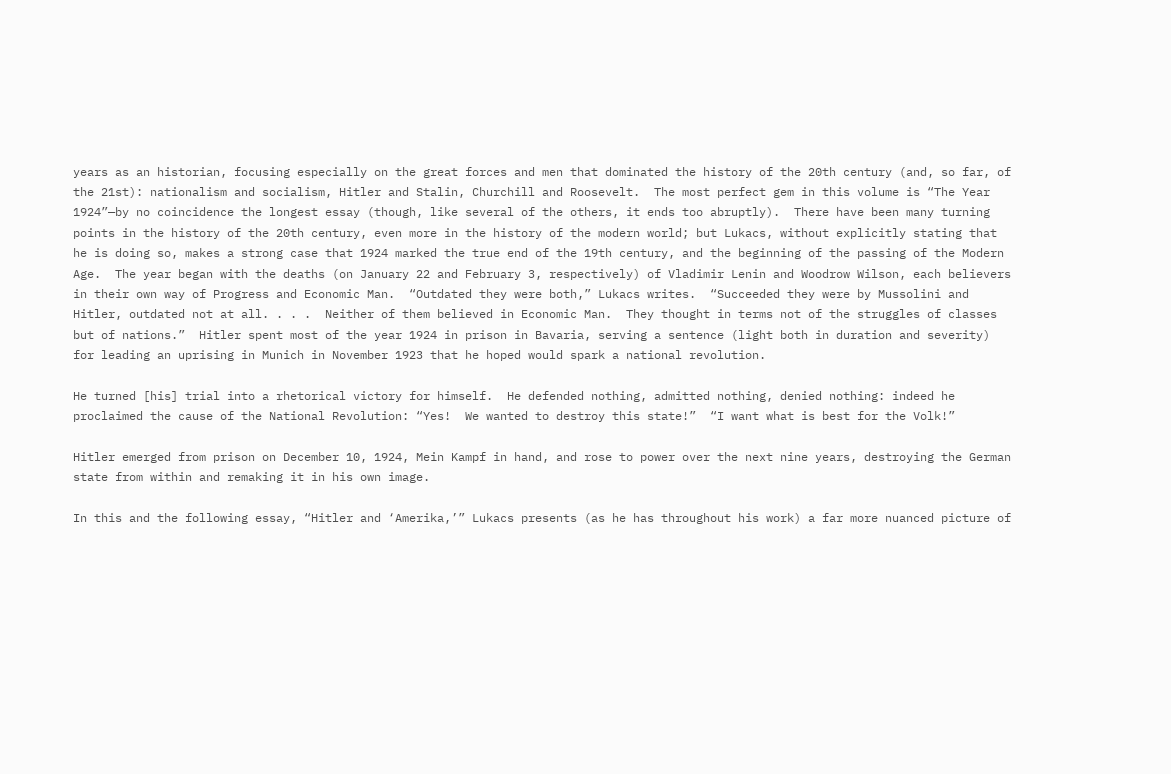years as an historian, focusing especially on the great forces and men that dominated the history of the 20th century (and, so far, of the 21st): nationalism and socialism, Hitler and Stalin, Churchill and Roosevelt.  The most perfect gem in this volume is “The Year 1924”—by no coincidence the longest essay (though, like several of the others, it ends too abruptly).  There have been many turning points in the history of the 20th century, even more in the history of the modern world; but Lukacs, without explicitly stating that he is doing so, makes a strong case that 1924 marked the true end of the 19th century, and the beginning of the passing of the Modern Age.  The year began with the deaths (on January 22 and February 3, respectively) of Vladimir Lenin and Woodrow Wilson, each believers in their own way of Progress and Economic Man.  “Outdated they were both,” Lukacs writes.  “Succeeded they were by Mussolini and Hitler, outdated not at all. . . .  Neither of them believed in Economic Man.  They thought in terms not of the struggles of classes but of nations.”  Hitler spent most of the year 1924 in prison in Bavaria, serving a sentence (light both in duration and severity) for leading an uprising in Munich in November 1923 that he hoped would spark a national revolution.

He turned [his] trial into a rhetorical victory for himself.  He defended nothing, admitted nothing, denied nothing: indeed he proclaimed the cause of the National Revolution: “Yes!  We wanted to destroy this state!”  “I want what is best for the Volk!”

Hitler emerged from prison on December 10, 1924, Mein Kampf in hand, and rose to power over the next nine years, destroying the German state from within and remaking it in his own image.

In this and the following essay, “Hitler and ‘Amerika,’” Lukacs presents (as he has throughout his work) a far more nuanced picture of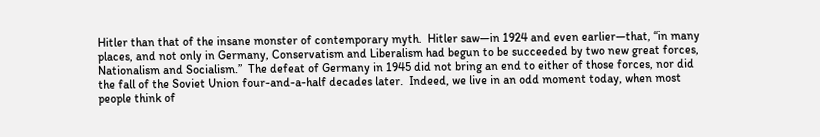Hitler than that of the insane monster of contemporary myth.  Hitler saw—in 1924 and even earlier—that, “in many places, and not only in Germany, Conservatism and Liberalism had begun to be succeeded by two new great forces, Nationalism and Socialism.”  The defeat of Germany in 1945 did not bring an end to either of those forces, nor did the fall of the Soviet Union four-and-a-half decades later.  Indeed, we live in an odd moment today, when most people think of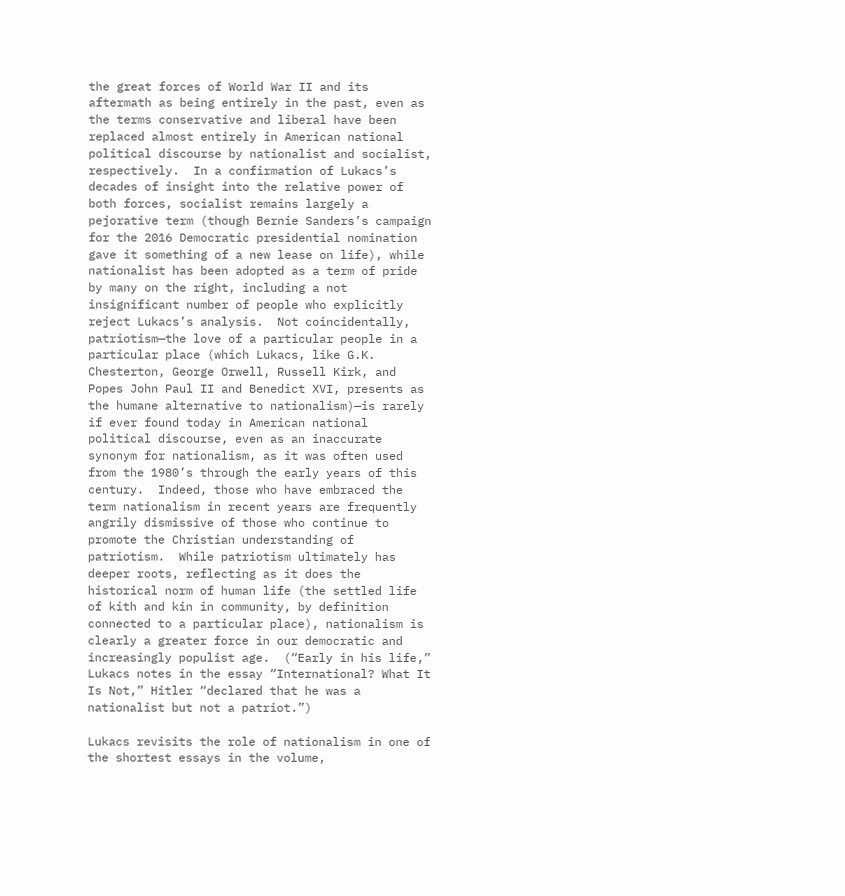the great forces of World War II and its aftermath as being entirely in the past, even as the terms conservative and liberal have been replaced almost entirely in American national political discourse by nationalist and socialist, respectively.  In a confirmation of Lukacs’s decades of insight into the relative power of both forces, socialist remains largely a pejorative term (though Bernie Sanders’s campaign for the 2016 Democratic presidential nomination gave it something of a new lease on life), while nationalist has been adopted as a term of pride by many on the right, including a not insignificant number of people who explicitly reject Lukacs’s analysis.  Not coincidentally, patriotism—the love of a particular people in a particular place (which Lukacs, like G.K. Chesterton, George Orwell, Russell Kirk, and Popes John Paul II and Benedict XVI, presents as the humane alternative to nationalism)—is rarely if ever found today in American national political discourse, even as an inaccurate synonym for nationalism, as it was often used from the 1980’s through the early years of this century.  Indeed, those who have embraced the term nationalism in recent years are frequently angrily dismissive of those who continue to promote the Christian understanding of patriotism.  While patriotism ultimately has deeper roots, reflecting as it does the historical norm of human life (the settled life of kith and kin in community, by definition connected to a particular place), nationalism is clearly a greater force in our democratic and increasingly populist age.  (“Early in his life,” Lukacs notes in the essay “International? What It Is Not,” Hitler “declared that he was a nationalist but not a patriot.”)

Lukacs revisits the role of nationalism in one of the shortest essays in the volume,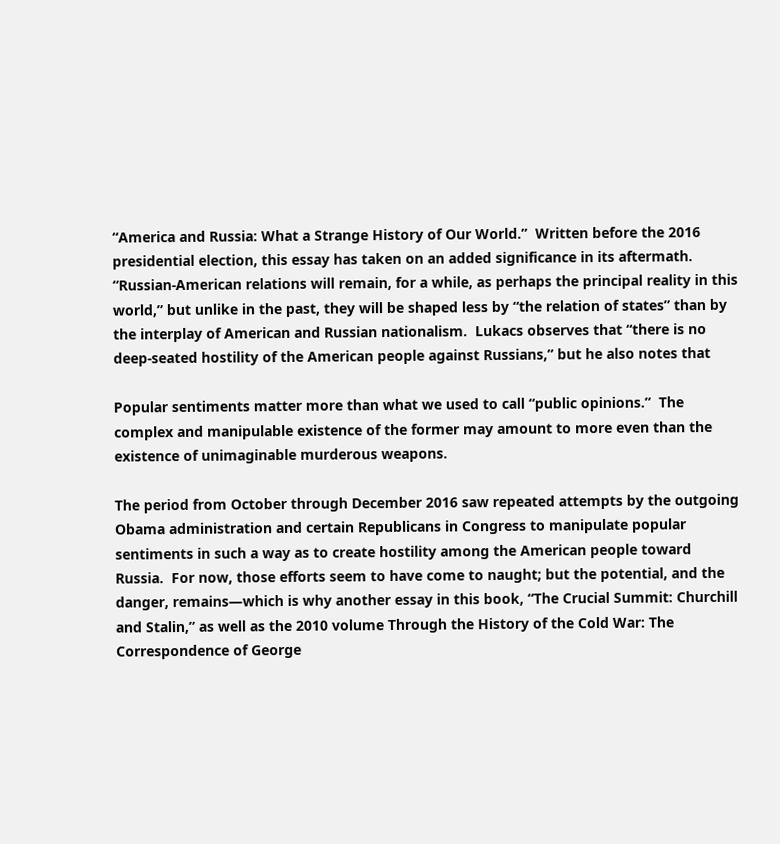“America and Russia: What a Strange History of Our World.”  Written before the 2016 presidential election, this essay has taken on an added significance in its aftermath.  “Russian-American relations will remain, for a while, as perhaps the principal reality in this world,” but unlike in the past, they will be shaped less by “the relation of states” than by the interplay of American and Russian nationalism.  Lukacs observes that “there is no deep-seated hostility of the American people against Russians,” but he also notes that

Popular sentiments matter more than what we used to call “public opinions.”  The complex and manipulable existence of the former may amount to more even than the existence of unimaginable murderous weapons.

The period from October through December 2016 saw repeated attempts by the outgoing Obama administration and certain Republicans in Congress to manipulate popular sentiments in such a way as to create hostility among the American people toward Russia.  For now, those efforts seem to have come to naught; but the potential, and the danger, remains—which is why another essay in this book, “The Crucial Summit: Churchill and Stalin,” as well as the 2010 volume Through the History of the Cold War: The Correspondence of George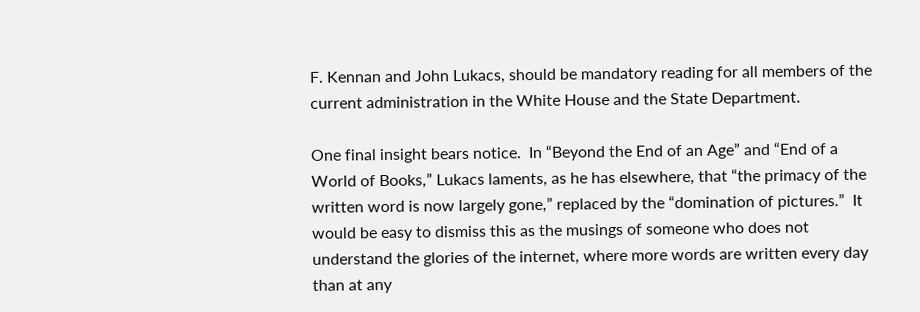F. Kennan and John Lukacs, should be mandatory reading for all members of the current administration in the White House and the State Department.

One final insight bears notice.  In “Beyond the End of an Age” and “End of a World of Books,” Lukacs laments, as he has elsewhere, that “the primacy of the written word is now largely gone,” replaced by the “domination of pictures.”  It would be easy to dismiss this as the musings of someone who does not understand the glories of the internet, where more words are written every day than at any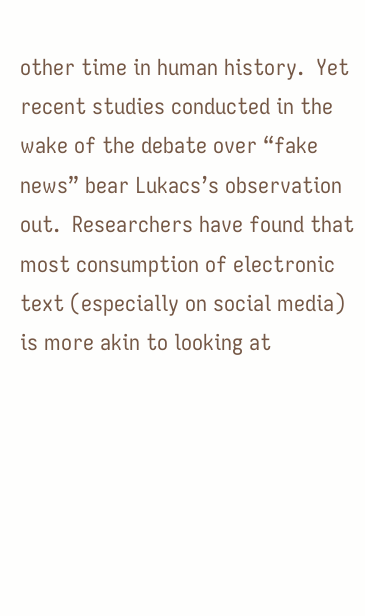other time in human history.  Yet recent studies conducted in the wake of the debate over “fake news” bear Lukacs’s observation out.  Researchers have found that most consumption of electronic text (especially on social media) is more akin to looking at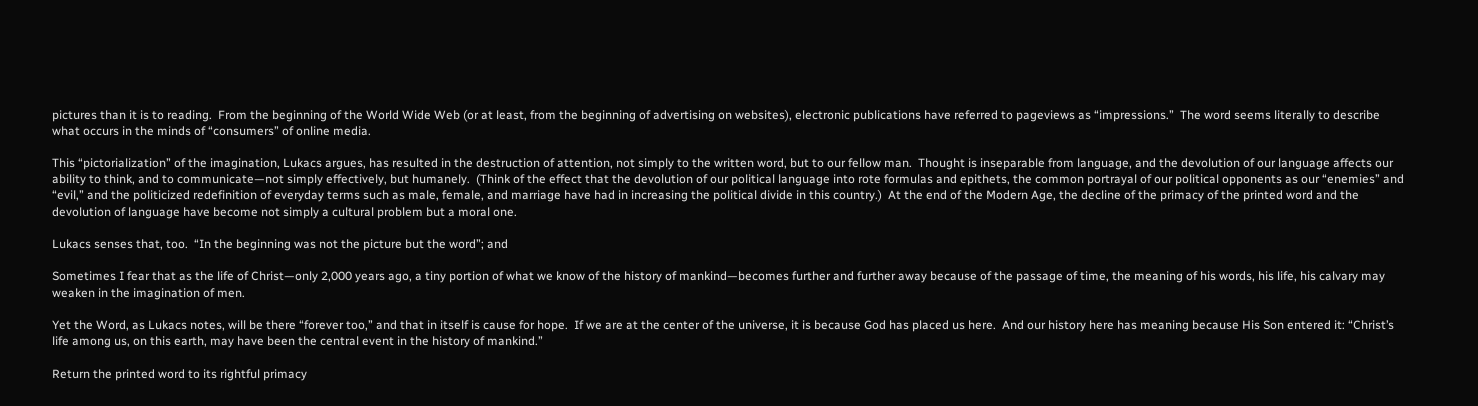pictures than it is to reading.  From the beginning of the World Wide Web (or at least, from the beginning of advertising on websites), electronic publications have referred to pageviews as “impressions.”  The word seems literally to describe what occurs in the minds of “consumers” of online media.

This “pictorialization” of the imagination, Lukacs argues, has resulted in the destruction of attention, not simply to the written word, but to our fellow man.  Thought is inseparable from language, and the devolution of our language affects our ability to think, and to communicate—not simply effectively, but humanely.  (Think of the effect that the devolution of our political language into rote formulas and epithets, the common portrayal of our political opponents as our “enemies” and “evil,” and the politicized redefinition of everyday terms such as male, female, and marriage have had in increasing the political divide in this country.)  At the end of the Modern Age, the decline of the primacy of the printed word and the devolution of language have become not simply a cultural problem but a moral one.

Lukacs senses that, too.  “In the beginning was not the picture but the word”; and

Sometimes I fear that as the life of Christ—only 2,000 years ago, a tiny portion of what we know of the history of mankind—becomes further and further away because of the passage of time, the meaning of his words, his life, his calvary may weaken in the imagination of men.

Yet the Word, as Lukacs notes, will be there “forever too,” and that in itself is cause for hope.  If we are at the center of the universe, it is because God has placed us here.  And our history here has meaning because His Son entered it: “Christ’s life among us, on this earth, may have been the central event in the history of mankind.”

Return the printed word to its rightful primacy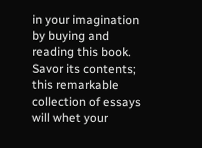in your imagination by buying and reading this book.  Savor its contents; this remarkable collection of essays will whet your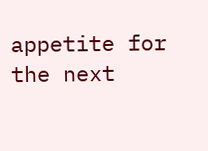appetite for the next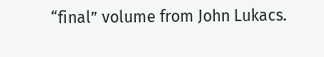“final” volume from John Lukacs.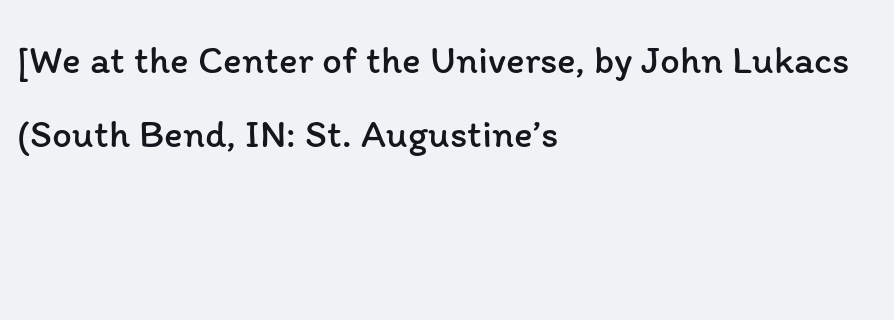[We at the Center of the Universe, by John Lukacs (South Bend, IN: St. Augustine’s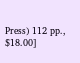Press) 112 pp., $18.00]